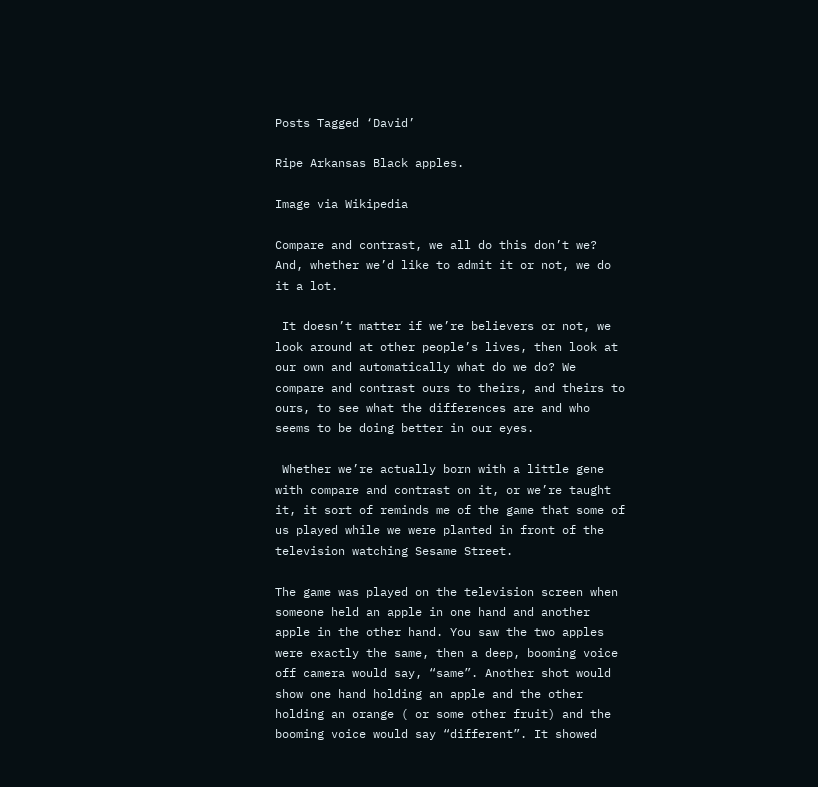Posts Tagged ‘David’

Ripe Arkansas Black apples.

Image via Wikipedia

Compare and contrast, we all do this don’t we? And, whether we’d like to admit it or not, we do it a lot.

 It doesn’t matter if we’re believers or not, we look around at other people’s lives, then look at our own and automatically what do we do? We compare and contrast ours to theirs, and theirs to ours, to see what the differences are and who seems to be doing better in our eyes.

 Whether we’re actually born with a little gene with compare and contrast on it, or we’re taught it, it sort of reminds me of the game that some of us played while we were planted in front of the television watching Sesame Street.

The game was played on the television screen when someone held an apple in one hand and another apple in the other hand. You saw the two apples were exactly the same, then a deep, booming voice off camera would say, “same”. Another shot would show one hand holding an apple and the other holding an orange ( or some other fruit) and the booming voice would say “different”. It showed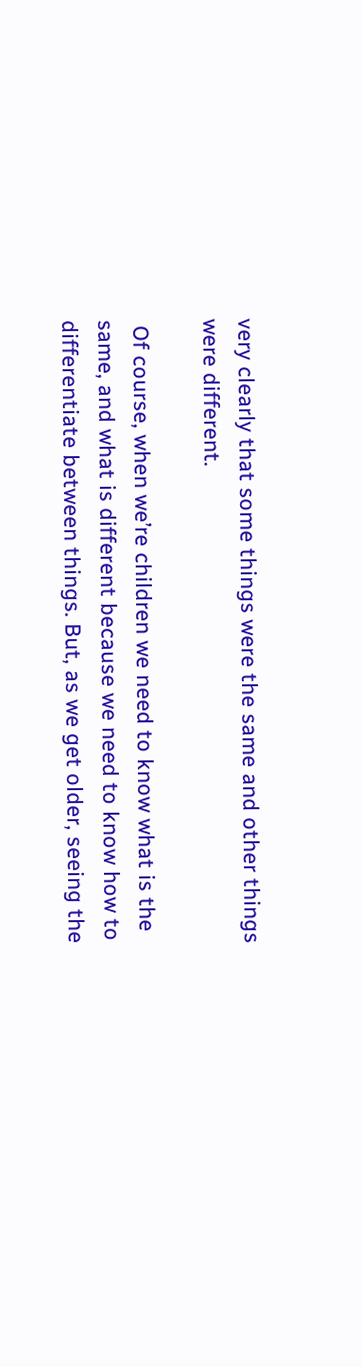very clearly that some things were the same and other things were different.

 Of course, when we’re children we need to know what is the same, and what is different because we need to know how to differentiate between things. But, as we get older, seeing the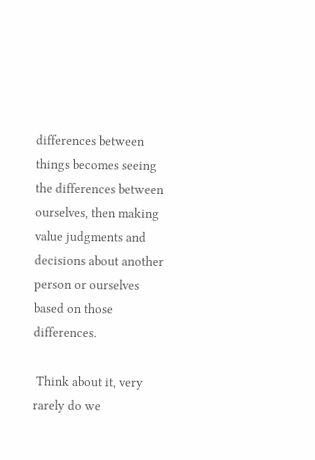differences between things becomes seeing the differences between ourselves, then making value judgments and decisions about another person or ourselves based on those differences.

 Think about it, very rarely do we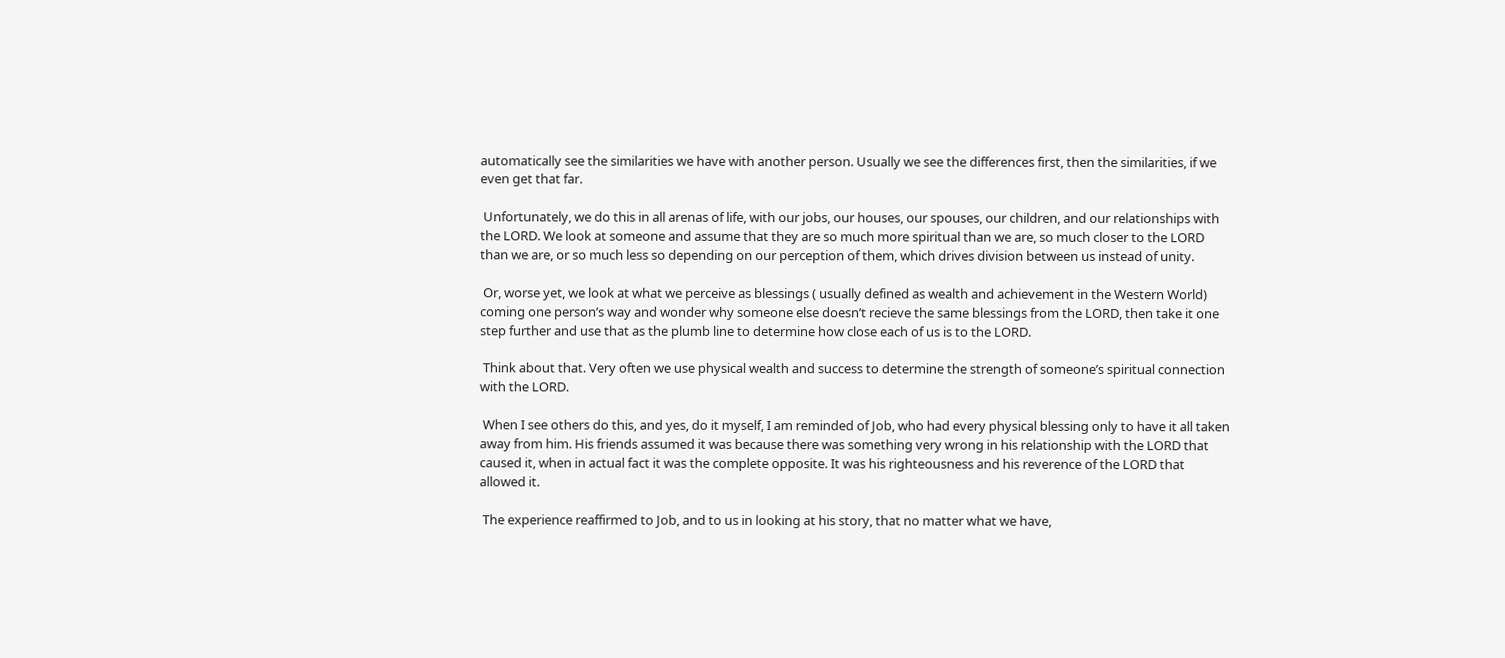automatically see the similarities we have with another person. Usually we see the differences first, then the similarities, if we even get that far.

 Unfortunately, we do this in all arenas of life, with our jobs, our houses, our spouses, our children, and our relationships with the LORD. We look at someone and assume that they are so much more spiritual than we are, so much closer to the LORD than we are, or so much less so depending on our perception of them, which drives division between us instead of unity.

 Or, worse yet, we look at what we perceive as blessings ( usually defined as wealth and achievement in the Western World) coming one person’s way and wonder why someone else doesn’t recieve the same blessings from the LORD, then take it one step further and use that as the plumb line to determine how close each of us is to the LORD.

 Think about that. Very often we use physical wealth and success to determine the strength of someone’s spiritual connection with the LORD.

 When I see others do this, and yes, do it myself, I am reminded of Job, who had every physical blessing only to have it all taken away from him. His friends assumed it was because there was something very wrong in his relationship with the LORD that caused it, when in actual fact it was the complete opposite. It was his righteousness and his reverence of the LORD that allowed it.

 The experience reaffirmed to Job, and to us in looking at his story, that no matter what we have,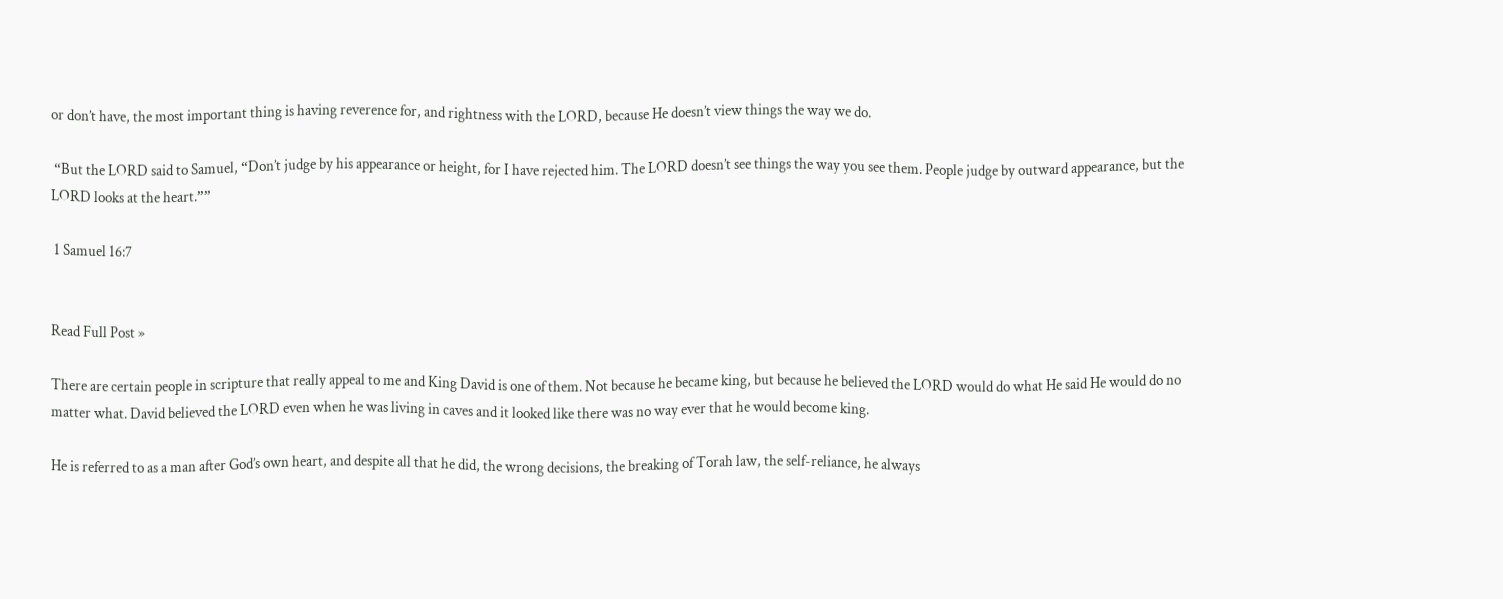or don’t have, the most important thing is having reverence for, and rightness with the LORD, because He doesn’t view things the way we do.

 “But the LORD said to Samuel, “Don’t judge by his appearance or height, for I have rejected him. The LORD doesn’t see things the way you see them. People judge by outward appearance, but the LORD looks at the heart.””

 1 Samuel 16:7


Read Full Post »

There are certain people in scripture that really appeal to me and King David is one of them. Not because he became king, but because he believed the LORD would do what He said He would do no matter what. David believed the LORD even when he was living in caves and it looked like there was no way ever that he would become king.

He is referred to as a man after God’s own heart, and despite all that he did, the wrong decisions, the breaking of Torah law, the self-reliance, he always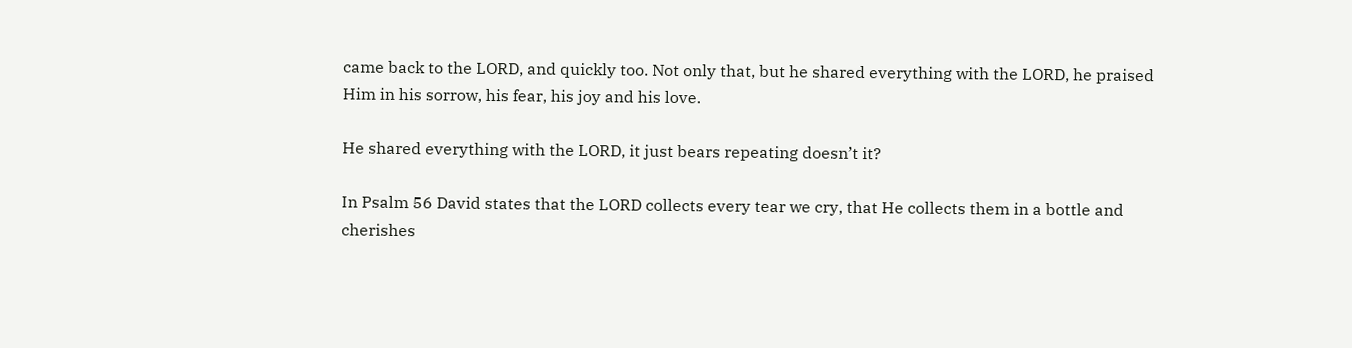came back to the LORD, and quickly too. Not only that, but he shared everything with the LORD, he praised Him in his sorrow, his fear, his joy and his love.

He shared everything with the LORD, it just bears repeating doesn’t it?

In Psalm 56 David states that the LORD collects every tear we cry, that He collects them in a bottle and cherishes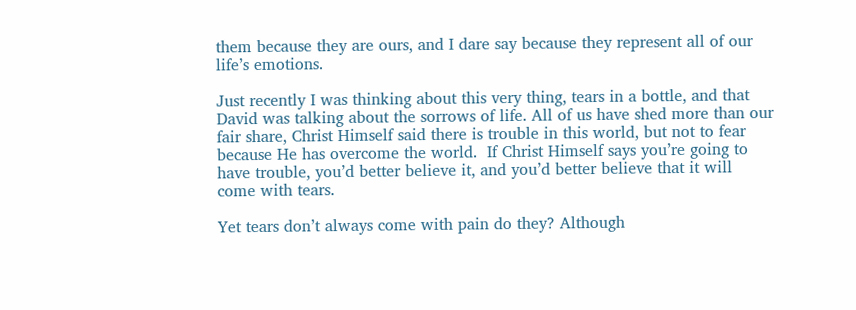them because they are ours, and I dare say because they represent all of our life’s emotions.

Just recently I was thinking about this very thing, tears in a bottle, and that David was talking about the sorrows of life. All of us have shed more than our fair share, Christ Himself said there is trouble in this world, but not to fear because He has overcome the world.  If Christ Himself says you’re going to have trouble, you’d better believe it, and you’d better believe that it will come with tears.

Yet tears don’t always come with pain do they? Although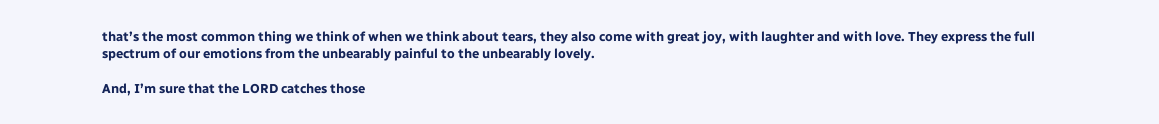that’s the most common thing we think of when we think about tears, they also come with great joy, with laughter and with love. They express the full spectrum of our emotions from the unbearably painful to the unbearably lovely.

And, I’m sure that the LORD catches those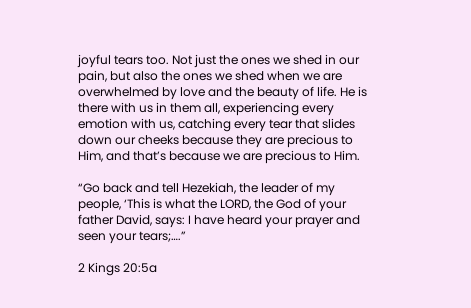joyful tears too. Not just the ones we shed in our pain, but also the ones we shed when we are overwhelmed by love and the beauty of life. He is there with us in them all, experiencing every emotion with us, catching every tear that slides down our cheeks because they are precious to Him, and that’s because we are precious to Him.

“Go back and tell Hezekiah, the leader of my people, ‘This is what the LORD, the God of your father David, says: I have heard your prayer and seen your tears;….”

2 Kings 20:5a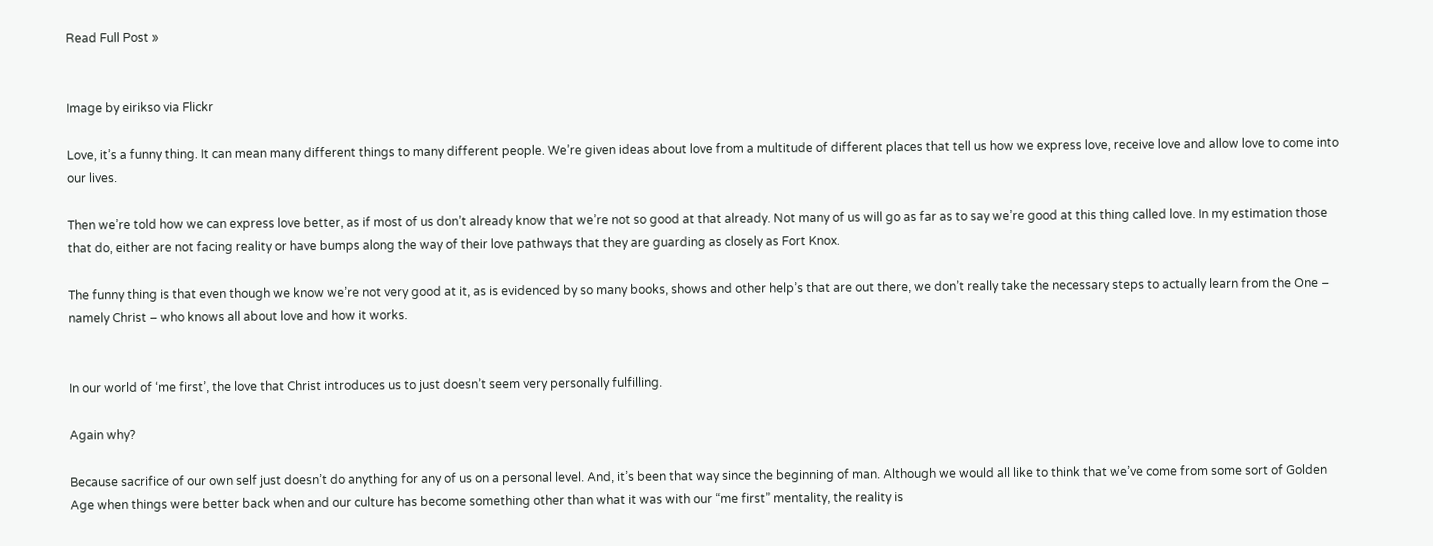Read Full Post »


Image by eirikso via Flickr

Love, it’s a funny thing. It can mean many different things to many different people. We’re given ideas about love from a multitude of different places that tell us how we express love, receive love and allow love to come into our lives.

Then we’re told how we can express love better, as if most of us don’t already know that we’re not so good at that already. Not many of us will go as far as to say we’re good at this thing called love. In my estimation those that do, either are not facing reality or have bumps along the way of their love pathways that they are guarding as closely as Fort Knox.

The funny thing is that even though we know we’re not very good at it, as is evidenced by so many books, shows and other help’s that are out there, we don’t really take the necessary steps to actually learn from the One – namely Christ – who knows all about love and how it works.


In our world of ‘me first’, the love that Christ introduces us to just doesn’t seem very personally fulfilling.

Again why?

Because sacrifice of our own self just doesn’t do anything for any of us on a personal level. And, it’s been that way since the beginning of man. Although we would all like to think that we’ve come from some sort of Golden Age when things were better back when and our culture has become something other than what it was with our “me first” mentality, the reality is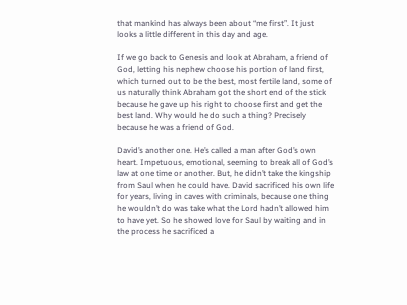that mankind has always been about “me first”. It just looks a little different in this day and age.

If we go back to Genesis and look at Abraham, a friend of God, letting his nephew choose his portion of land first, which turned out to be the best, most fertile land, some of us naturally think Abraham got the short end of the stick because he gave up his right to choose first and get the best land. Why would he do such a thing? Precisely because he was a friend of God.

David’s another one. He’s called a man after God’s own heart. Impetuous, emotional, seeming to break all of God’s law at one time or another. But, he didn’t take the kingship from Saul when he could have. David sacrificed his own life for years, living in caves with criminals, because one thing he wouldn’t do was take what the Lord hadn’t allowed him to have yet. So he showed love for Saul by waiting and in the process he sacrificed a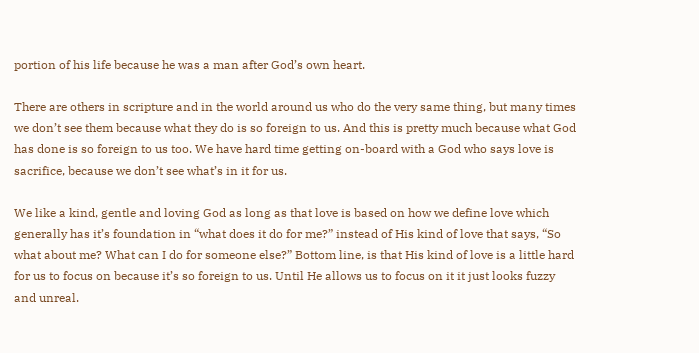portion of his life because he was a man after God’s own heart.

There are others in scripture and in the world around us who do the very same thing, but many times we don’t see them because what they do is so foreign to us. And this is pretty much because what God has done is so foreign to us too. We have hard time getting on-board with a God who says love is sacrifice, because we don’t see what’s in it for us.

We like a kind, gentle and loving God as long as that love is based on how we define love which generally has it’s foundation in “what does it do for me?” instead of His kind of love that says, “So what about me? What can I do for someone else?” Bottom line, is that His kind of love is a little hard for us to focus on because it’s so foreign to us. Until He allows us to focus on it it just looks fuzzy and unreal.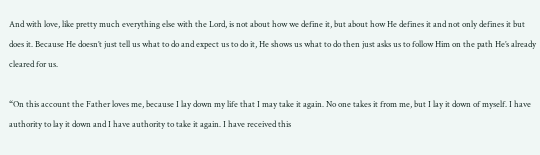And with love, like pretty much everything else with the Lord, is not about how we define it, but about how He defines it and not only defines it but does it. Because He doesn’t just tell us what to do and expect us to do it, He shows us what to do then just asks us to follow Him on the path He’s already cleared for us.

“On this account the Father loves me, because I lay down my life that I may take it again. No one takes it from me, but I lay it down of myself. I have authority to lay it down and I have authority to take it again. I have received this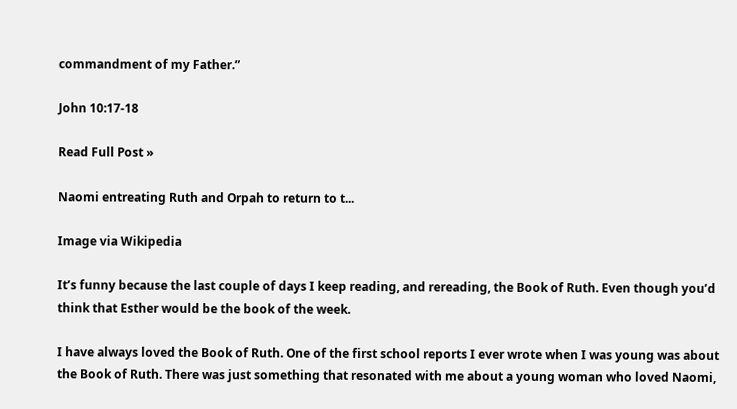commandment of my Father.”

John 10:17-18

Read Full Post »

Naomi entreating Ruth and Orpah to return to t...

Image via Wikipedia

It’s funny because the last couple of days I keep reading, and rereading, the Book of Ruth. Even though you’d think that Esther would be the book of the week.

I have always loved the Book of Ruth. One of the first school reports I ever wrote when I was young was about the Book of Ruth. There was just something that resonated with me about a young woman who loved Naomi,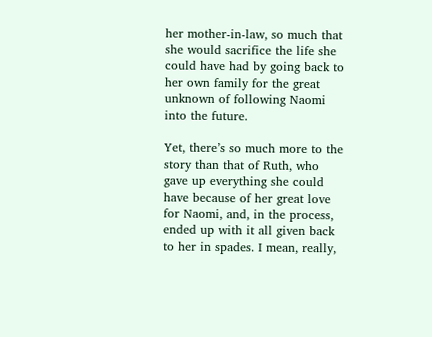her mother-in-law, so much that she would sacrifice the life she could have had by going back to her own family for the great unknown of following Naomi into the future.

Yet, there’s so much more to the story than that of Ruth, who gave up everything she could have because of her great love for Naomi, and, in the process, ended up with it all given back to her in spades. I mean, really,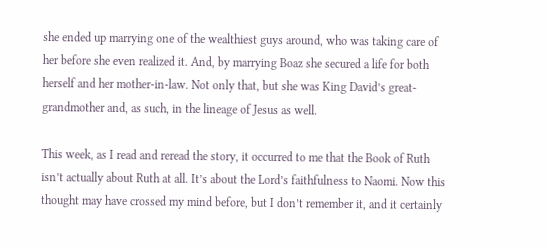she ended up marrying one of the wealthiest guys around, who was taking care of her before she even realized it. And, by marrying Boaz she secured a life for both herself and her mother-in-law. Not only that, but she was King David’s great-grandmother and, as such, in the lineage of Jesus as well.

This week, as I read and reread the story, it occurred to me that the Book of Ruth isn’t actually about Ruth at all. It’s about the Lord’s faithfulness to Naomi. Now this thought may have crossed my mind before, but I don’t remember it, and it certainly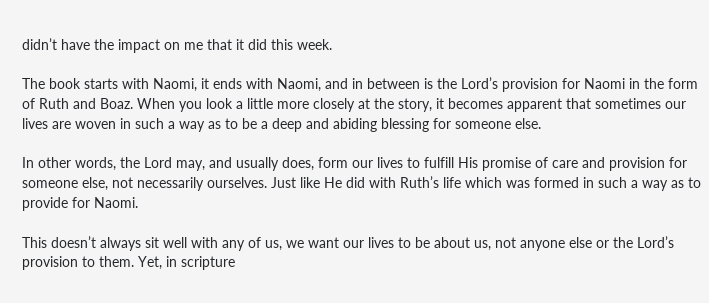didn’t have the impact on me that it did this week.

The book starts with Naomi, it ends with Naomi, and in between is the Lord’s provision for Naomi in the form of Ruth and Boaz. When you look a little more closely at the story, it becomes apparent that sometimes our lives are woven in such a way as to be a deep and abiding blessing for someone else.

In other words, the Lord may, and usually does, form our lives to fulfill His promise of care and provision for someone else, not necessarily ourselves. Just like He did with Ruth’s life which was formed in such a way as to provide for Naomi.

This doesn’t always sit well with any of us, we want our lives to be about us, not anyone else or the Lord’s provision to them. Yet, in scripture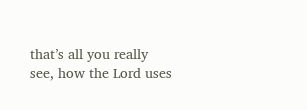that’s all you really see, how the Lord uses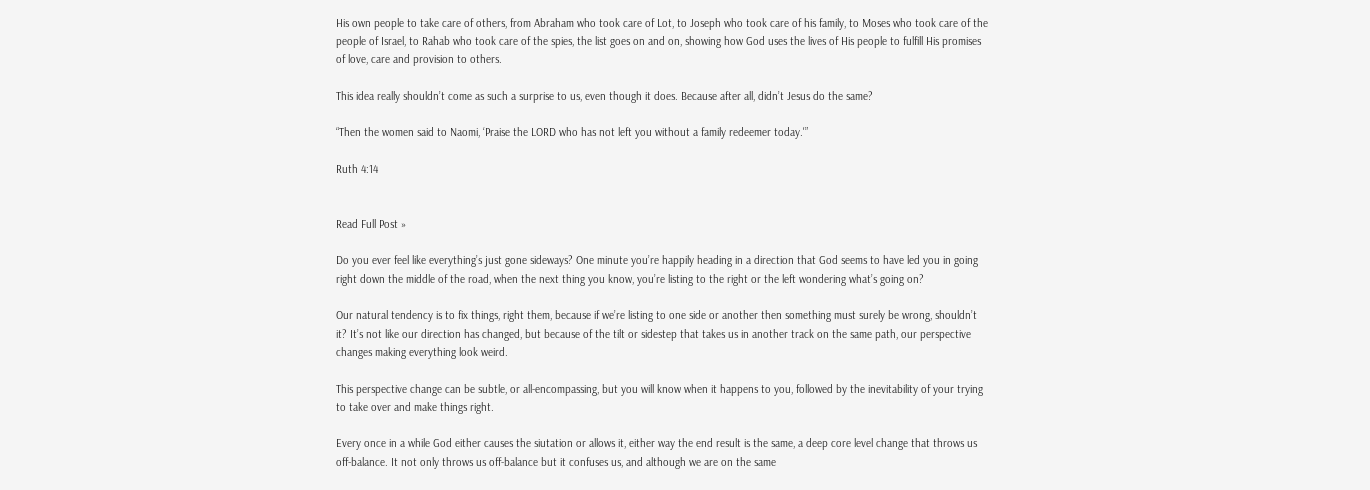His own people to take care of others, from Abraham who took care of Lot, to Joseph who took care of his family, to Moses who took care of the people of Israel, to Rahab who took care of the spies, the list goes on and on, showing how God uses the lives of His people to fulfill His promises of love, care and provision to others.

This idea really shouldn’t come as such a surprise to us, even though it does. Because after all, didn’t Jesus do the same?

“Then the women said to Naomi, ‘Praise the LORD who has not left you without a family redeemer today.'”

Ruth 4:14


Read Full Post »

Do you ever feel like everything’s just gone sideways? One minute you’re happily heading in a direction that God seems to have led you in going right down the middle of the road, when the next thing you know, you’re listing to the right or the left wondering what’s going on?

Our natural tendency is to fix things, right them, because if we’re listing to one side or another then something must surely be wrong, shouldn’t it? It’s not like our direction has changed, but because of the tilt or sidestep that takes us in another track on the same path, our perspective changes making everything look weird.

This perspective change can be subtle, or all-encompassing, but you will know when it happens to you, followed by the inevitability of your trying to take over and make things right.

Every once in a while God either causes the siutation or allows it, either way the end result is the same, a deep core level change that throws us off-balance. It not only throws us off-balance but it confuses us, and although we are on the same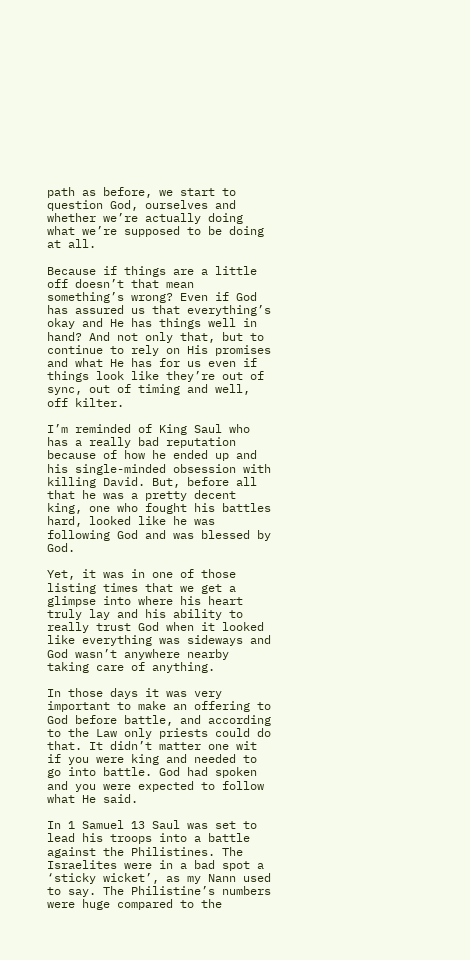path as before, we start to question God, ourselves and whether we’re actually doing what we’re supposed to be doing at all.

Because if things are a little off doesn’t that mean something’s wrong? Even if God has assured us that everything’s okay and He has things well in hand? And not only that, but to continue to rely on His promises and what He has for us even if things look like they’re out of sync, out of timing and well, off kilter.

I’m reminded of King Saul who has a really bad reputation because of how he ended up and his single-minded obsession with killing David. But, before all that he was a pretty decent king, one who fought his battles hard, looked like he was following God and was blessed by God.

Yet, it was in one of those listing times that we get a glimpse into where his heart truly lay and his ability to really trust God when it looked like everything was sideways and God wasn’t anywhere nearby taking care of anything.

In those days it was very important to make an offering to God before battle, and according to the Law only priests could do that. It didn’t matter one wit  if you were king and needed to go into battle. God had spoken and you were expected to follow what He said.

In 1 Samuel 13 Saul was set to lead his troops into a battle against the Philistines. The Israelites were in a bad spot a ‘sticky wicket’, as my Nann used to say. The Philistine’s numbers were huge compared to the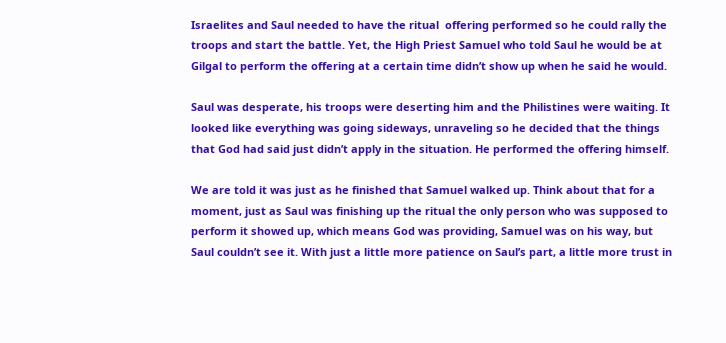Israelites and Saul needed to have the ritual  offering performed so he could rally the troops and start the battle. Yet, the High Priest Samuel who told Saul he would be at Gilgal to perform the offering at a certain time didn’t show up when he said he would.

Saul was desperate, his troops were deserting him and the Philistines were waiting. It looked like everything was going sideways, unraveling so he decided that the things that God had said just didn’t apply in the situation. He performed the offering himself.

We are told it was just as he finished that Samuel walked up. Think about that for a moment, just as Saul was finishing up the ritual the only person who was supposed to perform it showed up, which means God was providing, Samuel was on his way, but Saul couldn’t see it. With just a little more patience on Saul’s part, a little more trust in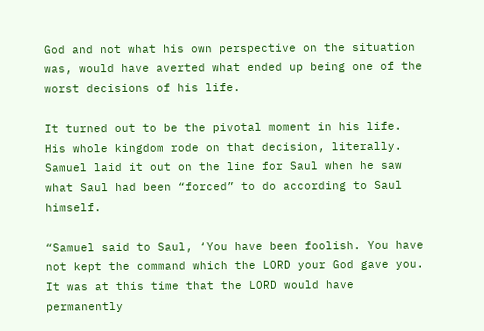God and not what his own perspective on the situation was, would have averted what ended up being one of the worst decisions of his life.

It turned out to be the pivotal moment in his life. His whole kingdom rode on that decision, literally. Samuel laid it out on the line for Saul when he saw what Saul had been “forced” to do according to Saul himself.

“Samuel said to Saul, ‘You have been foolish. You have not kept the command which the LORD your God gave you. It was at this time that the LORD would have permanently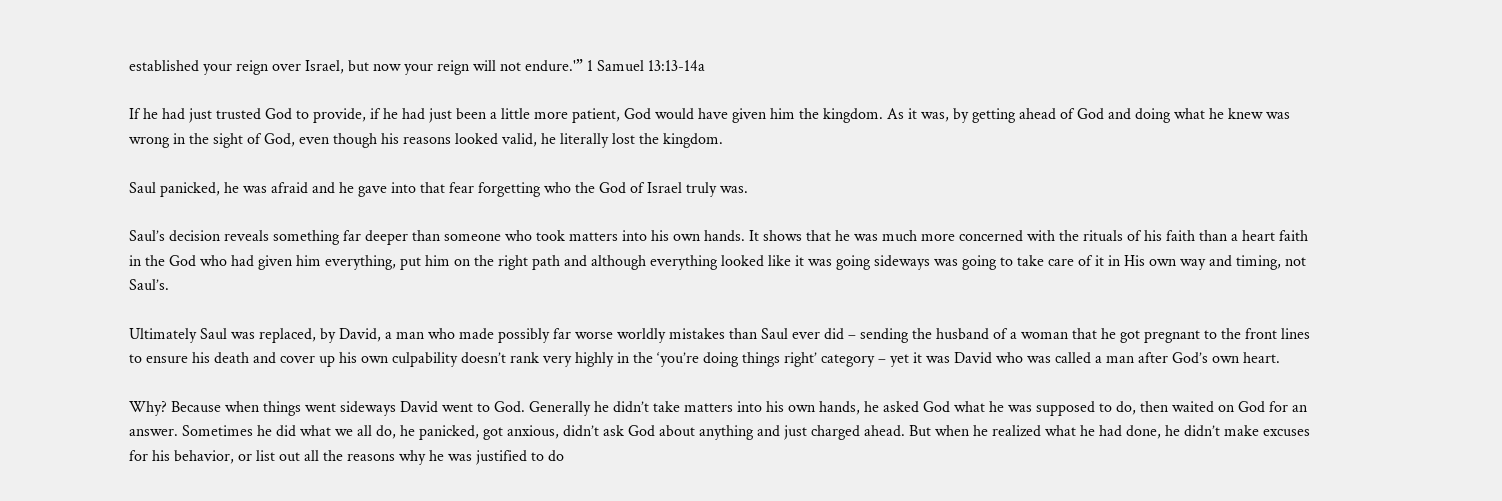established your reign over Israel, but now your reign will not endure.'” 1 Samuel 13:13-14a

If he had just trusted God to provide, if he had just been a little more patient, God would have given him the kingdom. As it was, by getting ahead of God and doing what he knew was wrong in the sight of God, even though his reasons looked valid, he literally lost the kingdom.

Saul panicked, he was afraid and he gave into that fear forgetting who the God of Israel truly was.

Saul’s decision reveals something far deeper than someone who took matters into his own hands. It shows that he was much more concerned with the rituals of his faith than a heart faith in the God who had given him everything, put him on the right path and although everything looked like it was going sideways was going to take care of it in His own way and timing, not Saul’s.

Ultimately Saul was replaced, by David, a man who made possibly far worse worldly mistakes than Saul ever did – sending the husband of a woman that he got pregnant to the front lines to ensure his death and cover up his own culpability doesn’t rank very highly in the ‘you’re doing things right’ category – yet it was David who was called a man after God’s own heart.

Why? Because when things went sideways David went to God. Generally he didn’t take matters into his own hands, he asked God what he was supposed to do, then waited on God for an answer. Sometimes he did what we all do, he panicked, got anxious, didn’t ask God about anything and just charged ahead. But when he realized what he had done, he didn’t make excuses for his behavior, or list out all the reasons why he was justified to do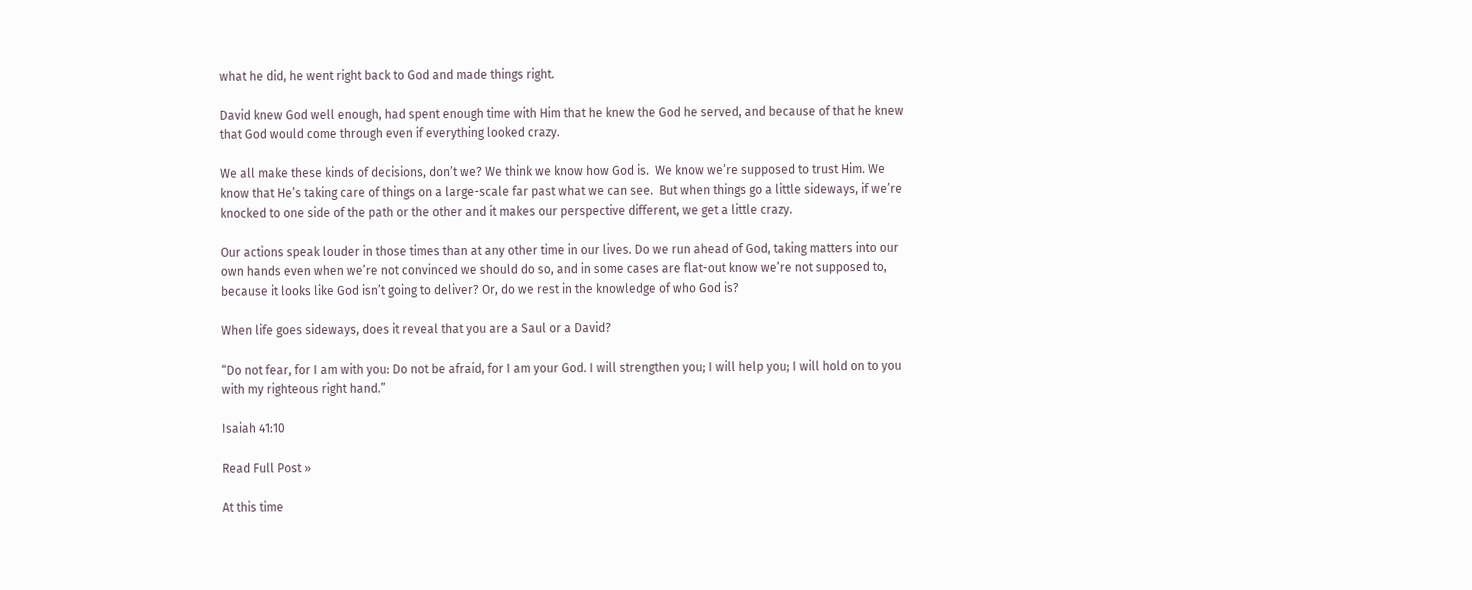what he did, he went right back to God and made things right.

David knew God well enough, had spent enough time with Him that he knew the God he served, and because of that he knew that God would come through even if everything looked crazy.

We all make these kinds of decisions, don’t we? We think we know how God is.  We know we’re supposed to trust Him. We know that He’s taking care of things on a large-scale far past what we can see.  But when things go a little sideways, if we’re knocked to one side of the path or the other and it makes our perspective different, we get a little crazy.

Our actions speak louder in those times than at any other time in our lives. Do we run ahead of God, taking matters into our own hands even when we’re not convinced we should do so, and in some cases are flat-out know we’re not supposed to, because it looks like God isn’t going to deliver? Or, do we rest in the knowledge of who God is?

When life goes sideways, does it reveal that you are a Saul or a David?

“Do not fear, for I am with you: Do not be afraid, for I am your God. I will strengthen you; I will help you; I will hold on to you with my righteous right hand.”

Isaiah 41:10

Read Full Post »

At this time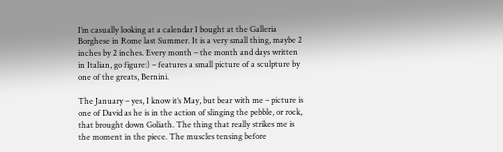I’m casually looking at a calendar I bought at the Galleria Borghese in Rome last Summer. It is a very small thing, maybe 2 inches by 2 inches. Every month – the month and days written in Italian, go figure:) – features a small picture of a sculpture by one of the greats, Bernini.

The January – yes, I know it’s May, but bear with me – picture is one of David as he is in the action of slinging the pebble, or rock, that brought down Goliath. The thing that really strikes me is the moment in the piece. The muscles tensing before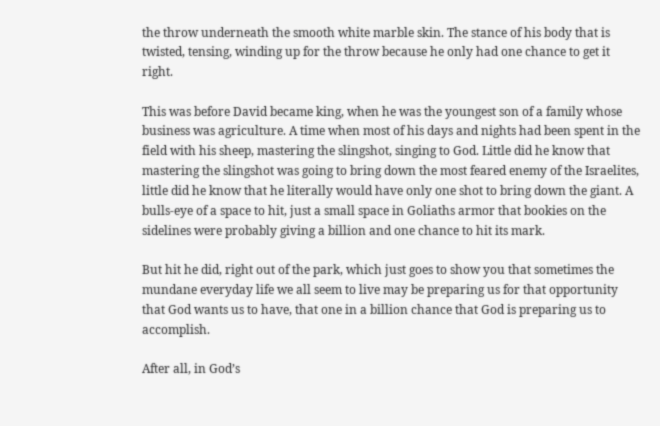the throw underneath the smooth white marble skin. The stance of his body that is twisted, tensing, winding up for the throw because he only had one chance to get it right.

This was before David became king, when he was the youngest son of a family whose business was agriculture. A time when most of his days and nights had been spent in the field with his sheep, mastering the slingshot, singing to God. Little did he know that mastering the slingshot was going to bring down the most feared enemy of the Israelites, little did he know that he literally would have only one shot to bring down the giant. A bulls-eye of a space to hit, just a small space in Goliaths armor that bookies on the sidelines were probably giving a billion and one chance to hit its mark.

But hit he did, right out of the park, which just goes to show you that sometimes the mundane everyday life we all seem to live may be preparing us for that opportunity that God wants us to have, that one in a billion chance that God is preparing us to accomplish.

After all, in God’s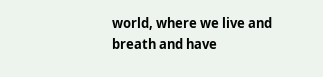world, where we live and breath and have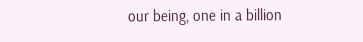our being, one in a billion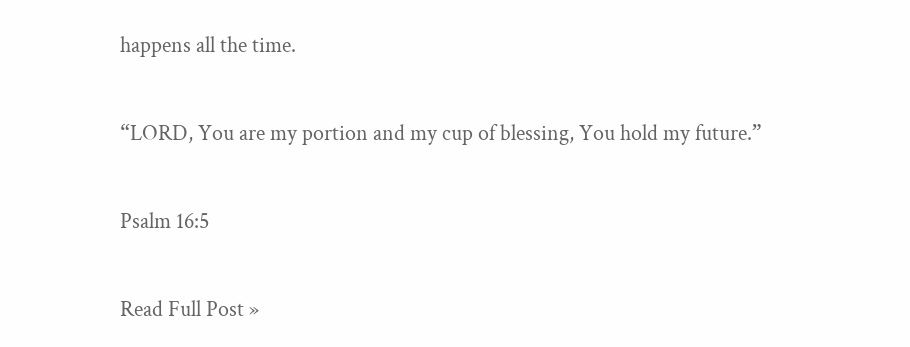happens all the time.

“LORD, You are my portion and my cup of blessing, You hold my future.”

Psalm 16:5

Read Full Post »